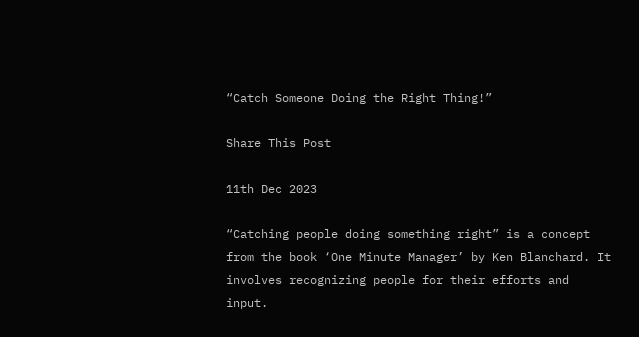“Catch Someone Doing the Right Thing!”

Share This Post

11th Dec 2023

“Catching people doing something right” is a concept from the book ‘One Minute Manager’ by Ken Blanchard. It involves recognizing people for their efforts and input.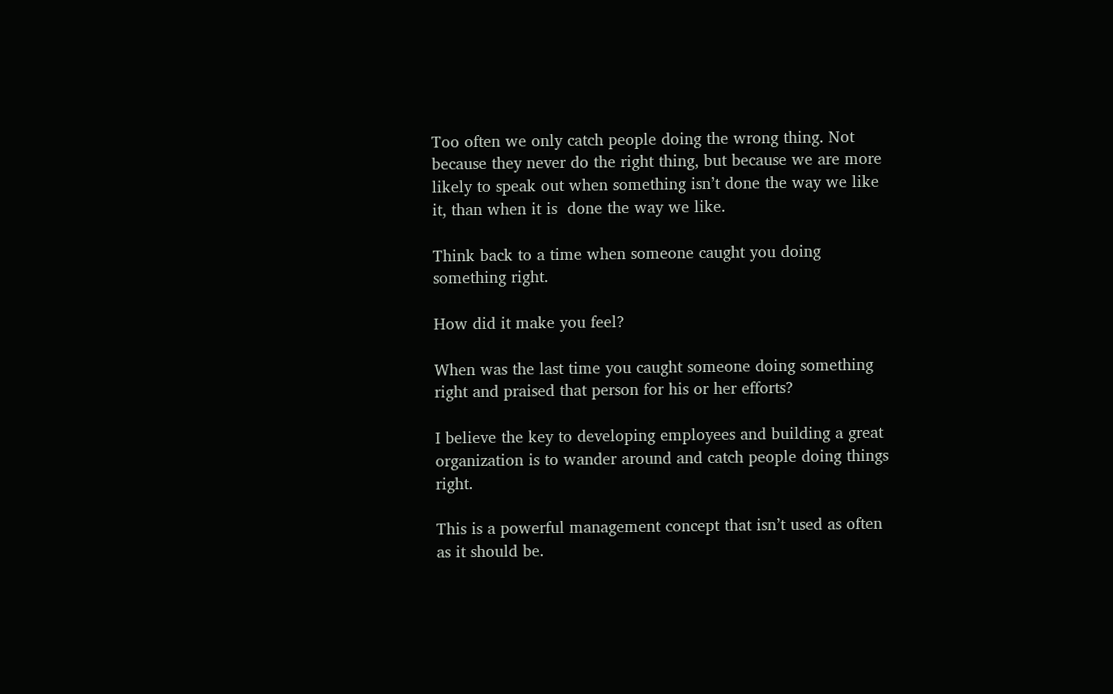Too often we only catch people doing the wrong thing. Not because they never do the right thing, but because we are more likely to speak out when something isn’t done the way we like it, than when it is  done the way we like.

Think back to a time when someone caught you doing something right.

How did it make you feel?

When was the last time you caught someone doing something right and praised that person for his or her efforts?

I believe the key to developing employees and building a great organization is to wander around and catch people doing things right.

This is a powerful management concept that isn’t used as often as it should be.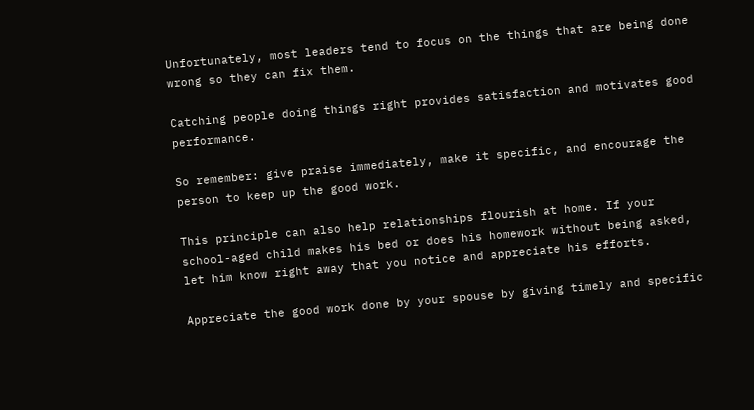Unfortunately, most leaders tend to focus on the things that are being done wrong so they can fix them.

Catching people doing things right provides satisfaction and motivates good performance.

So remember: give praise immediately, make it specific, and encourage the person to keep up the good work.

This principle can also help relationships flourish at home. If your school-aged child makes his bed or does his homework without being asked, let him know right away that you notice and appreciate his efforts.

Appreciate the good work done by your spouse by giving timely and specific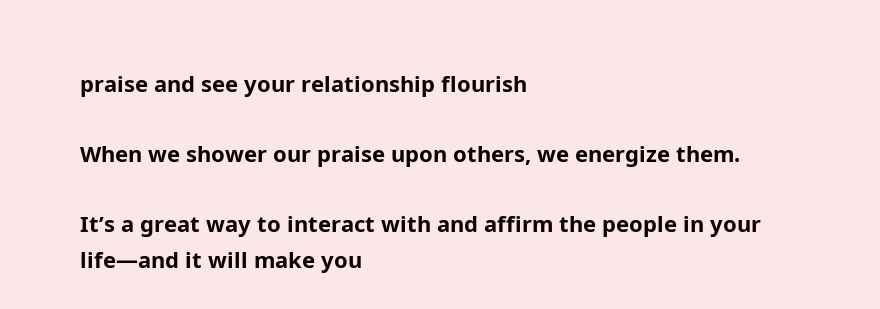praise and see your relationship flourish

When we shower our praise upon others, we energize them.

It’s a great way to interact with and affirm the people in your life—and it will make you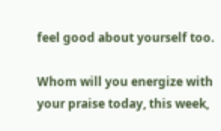feel good about yourself too.

Whom will you energize with your praise today, this week,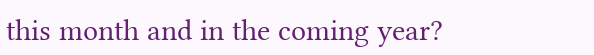this month and in the coming year?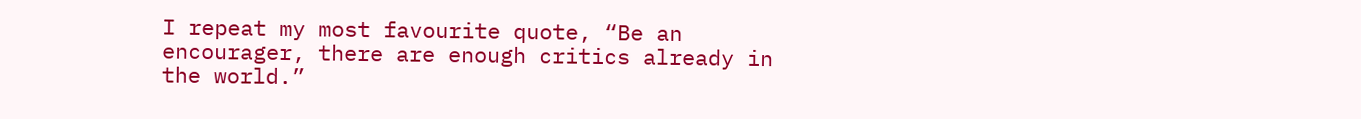I repeat my most favourite quote, “Be an encourager, there are enough critics already in the world.”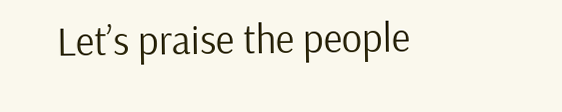Let’s praise the people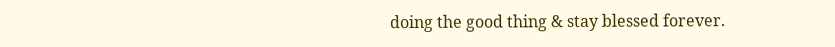doing the good thing & stay blessed forever.